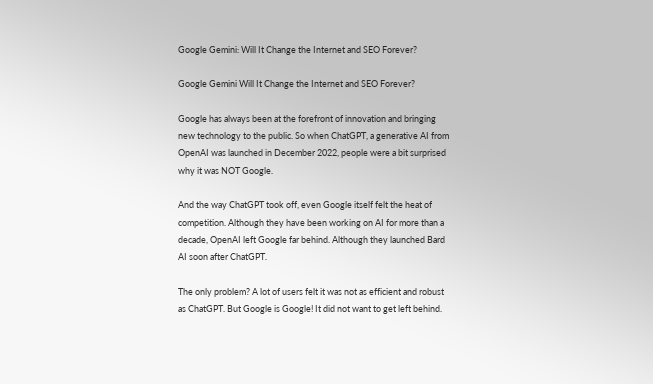Google Gemini: Will It Change the Internet and SEO Forever?

Google Gemini Will It Change the Internet and SEO Forever?

Google has always been at the forefront of innovation and bringing new technology to the public. So when ChatGPT, a generative AI from OpenAI was launched in December 2022, people were a bit surprised why it was NOT Google.

And the way ChatGPT took off, even Google itself felt the heat of competition. Although they have been working on AI for more than a decade, OpenAI left Google far behind. Although they launched Bard AI soon after ChatGPT.

The only problem? A lot of users felt it was not as efficient and robust as ChatGPT. But Google is Google! It did not want to get left behind.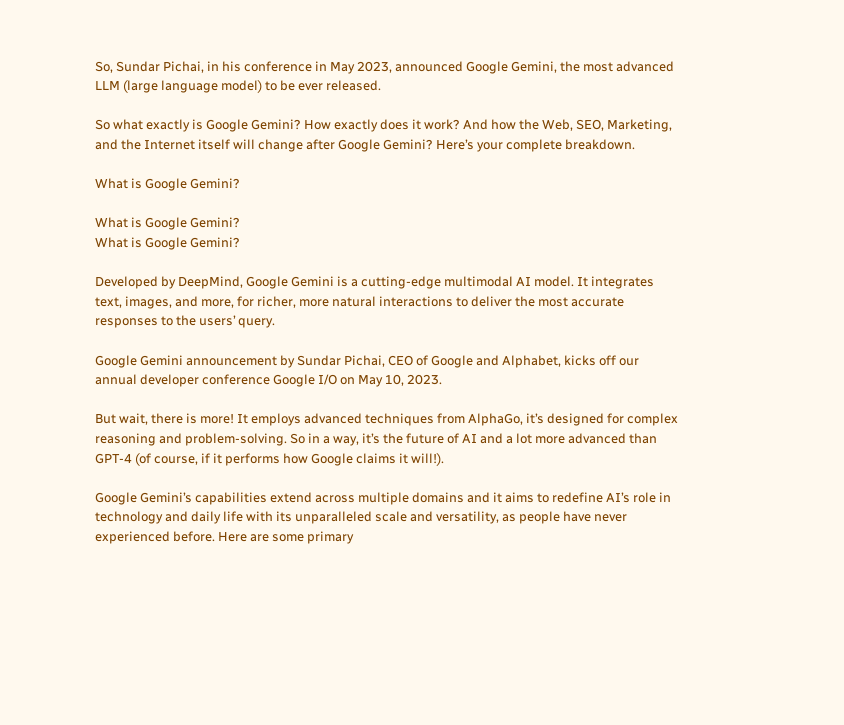So, Sundar Pichai, in his conference in May 2023, announced Google Gemini, the most advanced LLM (large language model) to be ever released.

So what exactly is Google Gemini? How exactly does it work? And how the Web, SEO, Marketing, and the Internet itself will change after Google Gemini? Here’s your complete breakdown.

What is Google Gemini?

What is Google Gemini?
What is Google Gemini?

Developed by DeepMind, Google Gemini is a cutting-edge multimodal AI model. It integrates text, images, and more, for richer, more natural interactions to deliver the most accurate responses to the users’ query.

Google Gemini announcement by Sundar Pichai, CEO of Google and Alphabet, kicks off our annual developer conference Google I/O on May 10, 2023.

But wait, there is more! It employs advanced techniques from AlphaGo, it’s designed for complex reasoning and problem-solving. So in a way, it’s the future of AI and a lot more advanced than GPT-4 (of course, if it performs how Google claims it will!).

Google Gemini’s capabilities extend across multiple domains and it aims to redefine AI’s role in technology and daily life with its unparalleled scale and versatility, as people have never experienced before. Here are some primary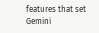features that set Gemini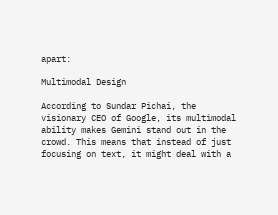apart:

Multimodal Design

According to Sundar Pichai, the visionary CEO of Google, its multimodal ability makes Gemini stand out in the crowd. This means that instead of just focusing on text, it might deal with a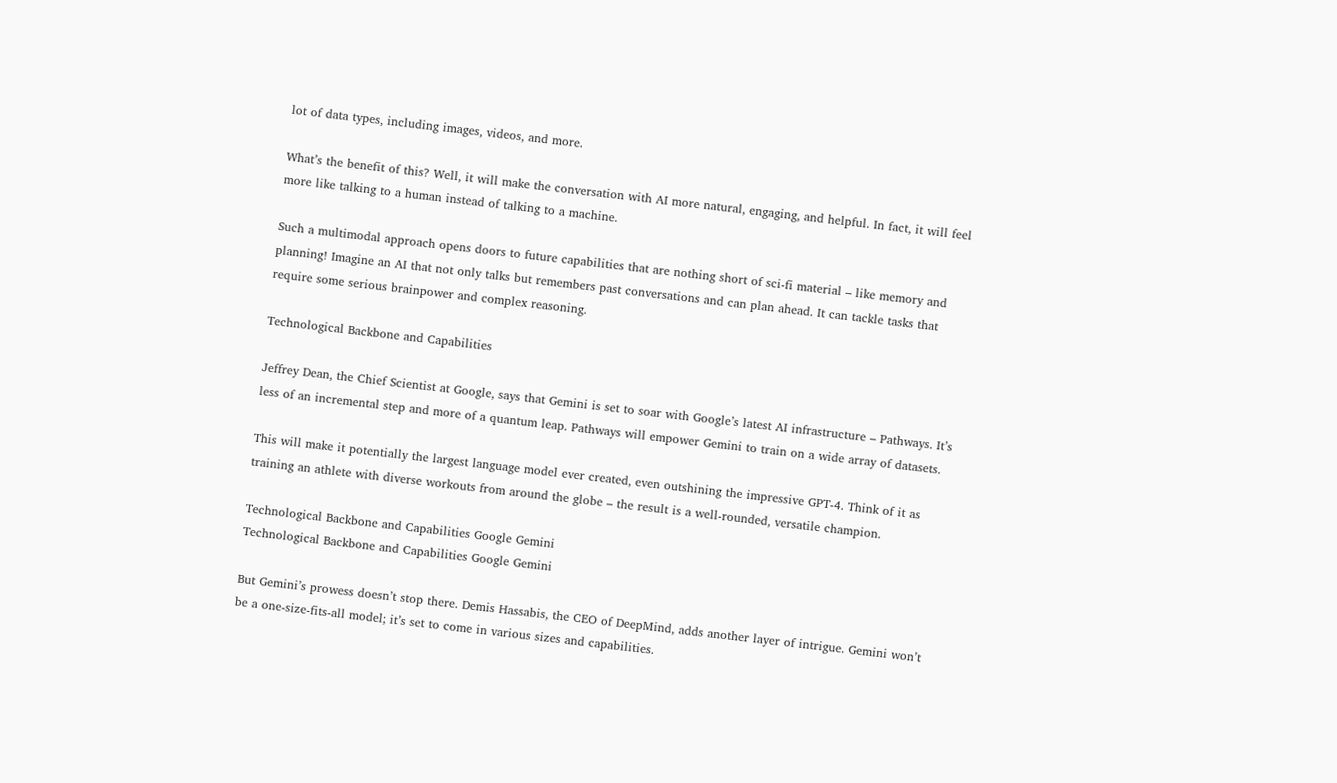lot of data types, including images, videos, and more.

What’s the benefit of this? Well, it will make the conversation with AI more natural, engaging, and helpful. In fact, it will feel more like talking to a human instead of talking to a machine.

Such a multimodal approach opens doors to future capabilities that are nothing short of sci-fi material – like memory and planning! Imagine an AI that not only talks but remembers past conversations and can plan ahead. It can tackle tasks that require some serious brainpower and complex reasoning.

Technological Backbone and Capabilities

Jeffrey Dean, the Chief Scientist at Google, says that Gemini is set to soar with Google’s latest AI infrastructure – Pathways. It’s less of an incremental step and more of a quantum leap. Pathways will empower Gemini to train on a wide array of datasets.

This will make it potentially the largest language model ever created, even outshining the impressive GPT-4. Think of it as training an athlete with diverse workouts from around the globe – the result is a well-rounded, versatile champion.

Technological Backbone and Capabilities Google Gemini
Technological Backbone and Capabilities Google Gemini

But Gemini’s prowess doesn’t stop there. Demis Hassabis, the CEO of DeepMind, adds another layer of intrigue. Gemini won’t be a one-size-fits-all model; it’s set to come in various sizes and capabilities.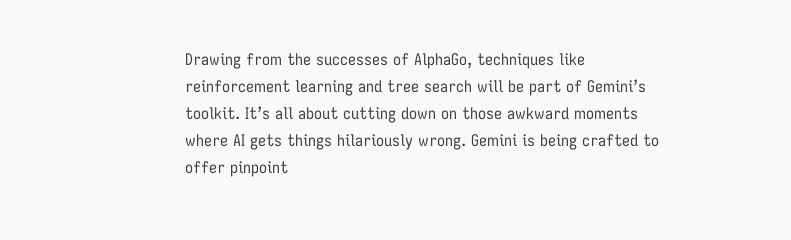Drawing from the successes of AlphaGo, techniques like reinforcement learning and tree search will be part of Gemini’s toolkit. It’s all about cutting down on those awkward moments where AI gets things hilariously wrong. Gemini is being crafted to offer pinpoint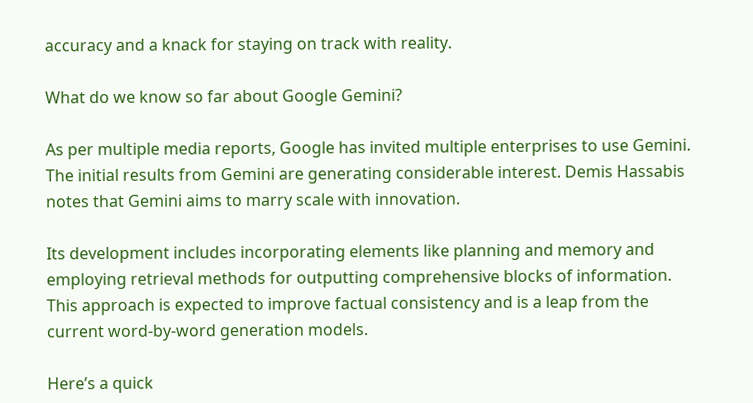accuracy and a knack for staying on track with reality.

What do we know so far about Google Gemini?

As per multiple media reports, Google has invited multiple enterprises to use Gemini. The initial results from Gemini are generating considerable interest. Demis Hassabis notes that Gemini aims to marry scale with innovation.

Its development includes incorporating elements like planning and memory and employing retrieval methods for outputting comprehensive blocks of information. This approach is expected to improve factual consistency and is a leap from the current word-by-word generation models.

Here’s a quick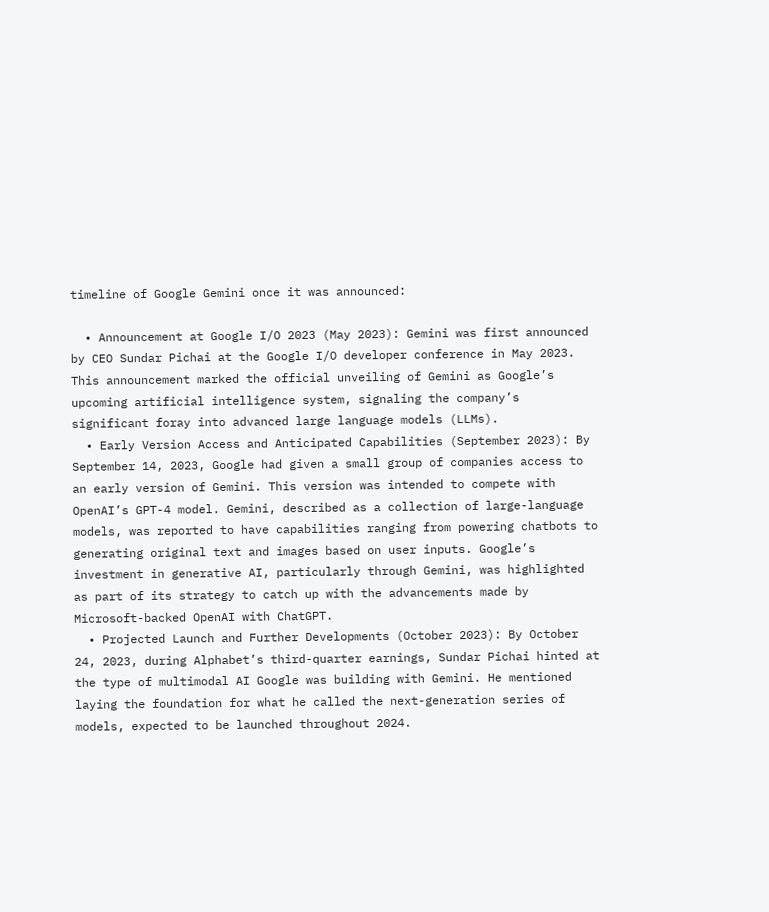timeline of Google Gemini once it was announced:

  • Announcement at Google I/O 2023 (May 2023): Gemini was first announced by CEO Sundar Pichai at the Google I/O developer conference in May 2023. This announcement marked the official unveiling of Gemini as Google’s upcoming artificial intelligence system, signaling the company’s significant foray into advanced large language models (LLMs).
  • Early Version Access and Anticipated Capabilities (September 2023): By September 14, 2023, Google had given a small group of companies access to an early version of Gemini. This version was intended to compete with OpenAI’s GPT-4 model. Gemini, described as a collection of large-language models, was reported to have capabilities ranging from powering chatbots to generating original text and images based on user inputs. Google’s investment in generative AI, particularly through Gemini, was highlighted as part of its strategy to catch up with the advancements made by Microsoft-backed OpenAI with ChatGPT.
  • Projected Launch and Further Developments (October 2023): By October 24, 2023, during Alphabet’s third-quarter earnings, Sundar Pichai hinted at the type of multimodal AI Google was building with Gemini. He mentioned laying the foundation for what he called the next-generation series of models, expected to be launched throughout 2024.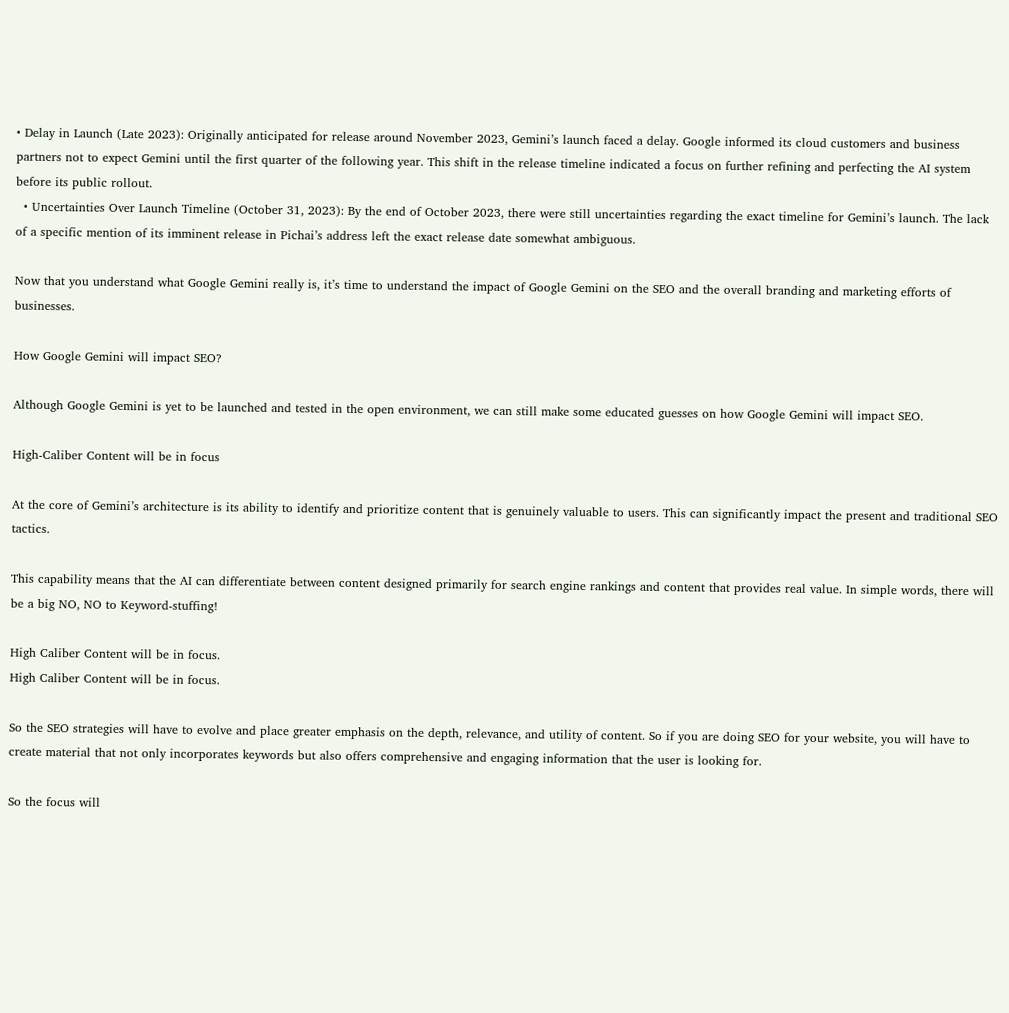• Delay in Launch (Late 2023): Originally anticipated for release around November 2023, Gemini’s launch faced a delay. Google informed its cloud customers and business partners not to expect Gemini until the first quarter of the following year. This shift in the release timeline indicated a focus on further refining and perfecting the AI system before its public rollout.
  • Uncertainties Over Launch Timeline (October 31, 2023): By the end of October 2023, there were still uncertainties regarding the exact timeline for Gemini’s launch. The lack of a specific mention of its imminent release in Pichai’s address left the exact release date somewhat ambiguous.

Now that you understand what Google Gemini really is, it’s time to understand the impact of Google Gemini on the SEO and the overall branding and marketing efforts of businesses.

How Google Gemini will impact SEO?

Although Google Gemini is yet to be launched and tested in the open environment, we can still make some educated guesses on how Google Gemini will impact SEO.

High-Caliber Content will be in focus

At the core of Gemini’s architecture is its ability to identify and prioritize content that is genuinely valuable to users. This can significantly impact the present and traditional SEO tactics.

This capability means that the AI can differentiate between content designed primarily for search engine rankings and content that provides real value. In simple words, there will be a big NO, NO to Keyword-stuffing!

High Caliber Content will be in focus.
High Caliber Content will be in focus.

So the SEO strategies will have to evolve and place greater emphasis on the depth, relevance, and utility of content. So if you are doing SEO for your website, you will have to create material that not only incorporates keywords but also offers comprehensive and engaging information that the user is looking for.

So the focus will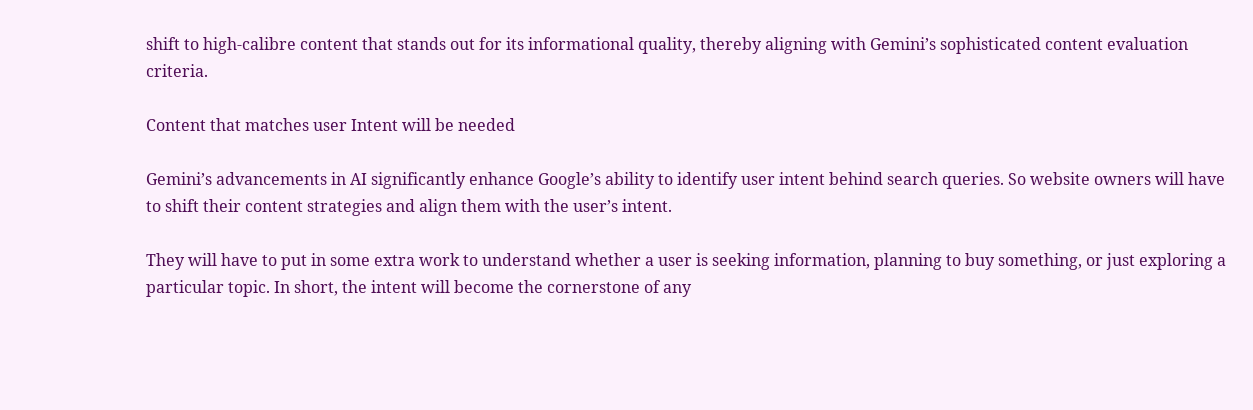shift to high-calibre content that stands out for its informational quality, thereby aligning with Gemini’s sophisticated content evaluation criteria.

Content that matches user Intent will be needed

Gemini’s advancements in AI significantly enhance Google’s ability to identify user intent behind search queries. So website owners will have to shift their content strategies and align them with the user’s intent.

They will have to put in some extra work to understand whether a user is seeking information, planning to buy something, or just exploring a particular topic. In short, the intent will become the cornerstone of any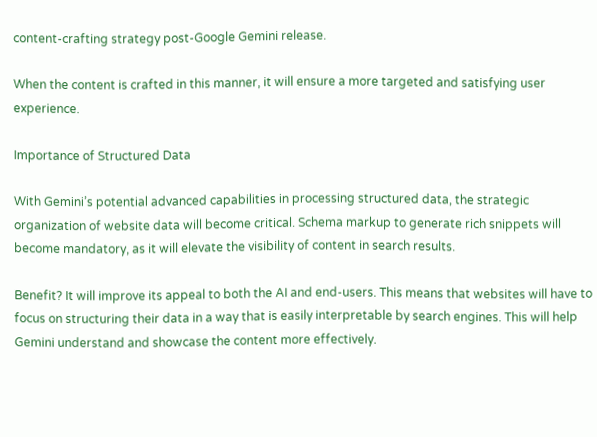content-crafting strategy post-Google Gemini release.

When the content is crafted in this manner, it will ensure a more targeted and satisfying user experience.

Importance of Structured Data

With Gemini’s potential advanced capabilities in processing structured data, the strategic organization of website data will become critical. Schema markup to generate rich snippets will become mandatory, as it will elevate the visibility of content in search results.

Benefit? It will improve its appeal to both the AI and end-users. This means that websites will have to focus on structuring their data in a way that is easily interpretable by search engines. This will help Gemini understand and showcase the content more effectively.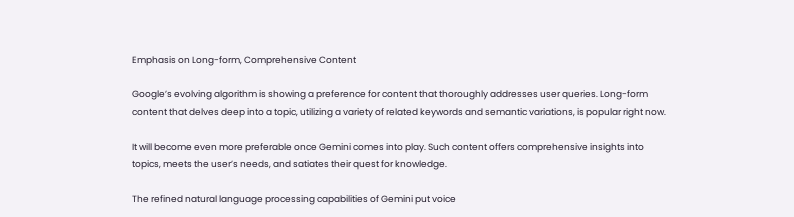Emphasis on Long-form, Comprehensive Content

Google’s evolving algorithm is showing a preference for content that thoroughly addresses user queries. Long-form content that delves deep into a topic, utilizing a variety of related keywords and semantic variations, is popular right now.

It will become even more preferable once Gemini comes into play. Such content offers comprehensive insights into topics, meets the user’s needs, and satiates their quest for knowledge.

The refined natural language processing capabilities of Gemini put voice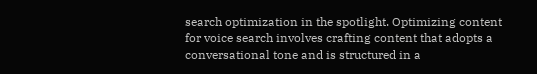search optimization in the spotlight. Optimizing content for voice search involves crafting content that adopts a conversational tone and is structured in a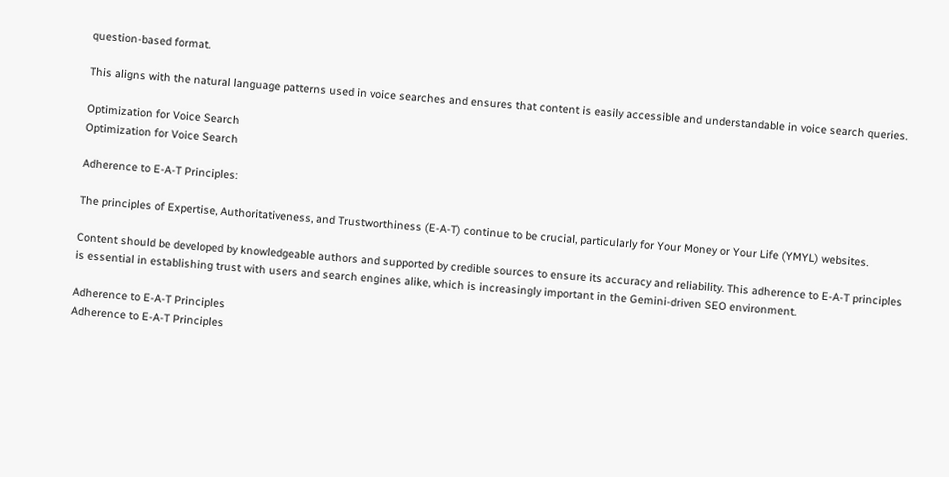question-based format.

This aligns with the natural language patterns used in voice searches and ensures that content is easily accessible and understandable in voice search queries.

Optimization for Voice Search
Optimization for Voice Search

Adherence to E-A-T Principles:

The principles of Expertise, Authoritativeness, and Trustworthiness (E-A-T) continue to be crucial, particularly for Your Money or Your Life (YMYL) websites.

Content should be developed by knowledgeable authors and supported by credible sources to ensure its accuracy and reliability. This adherence to E-A-T principles is essential in establishing trust with users and search engines alike, which is increasingly important in the Gemini-driven SEO environment.

Adherence to E-A-T Principles
Adherence to E-A-T Principles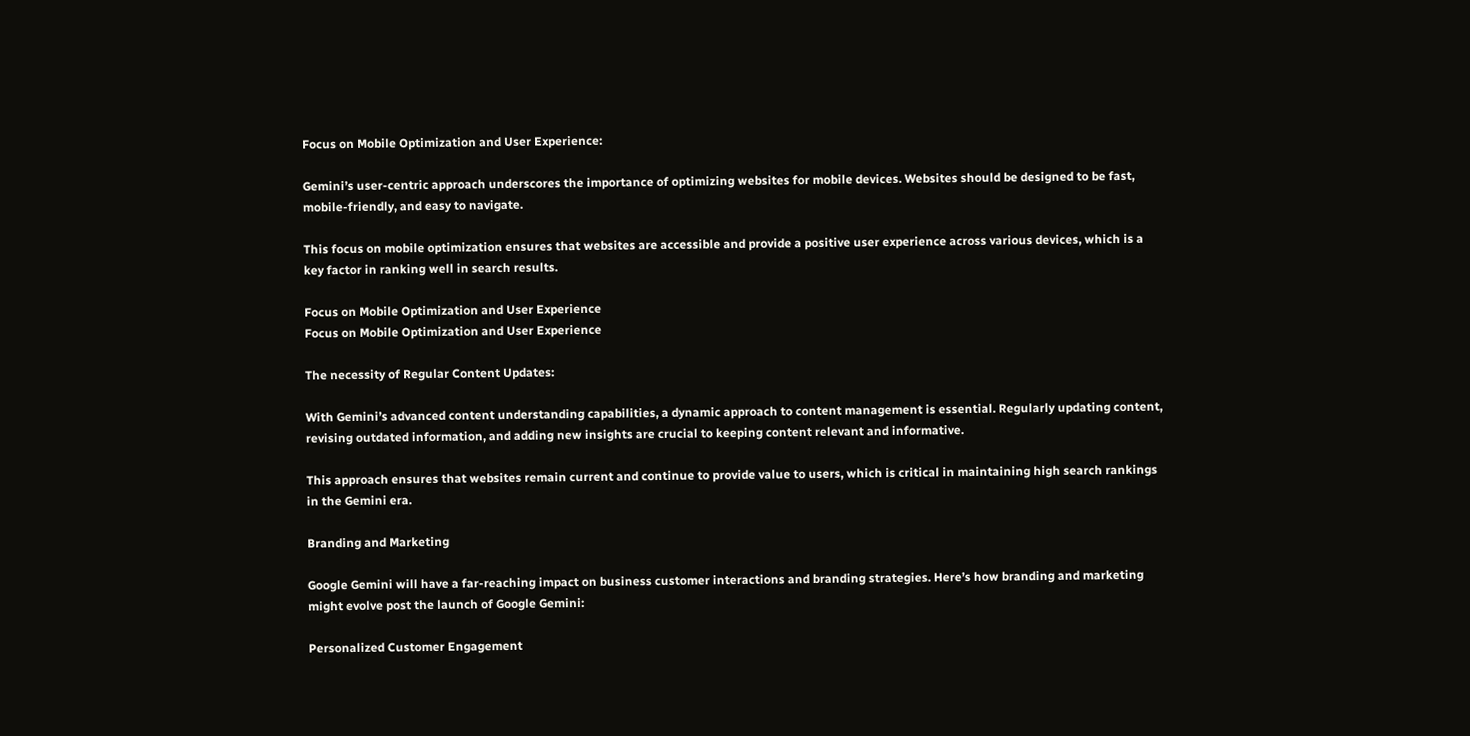Focus on Mobile Optimization and User Experience:

Gemini’s user-centric approach underscores the importance of optimizing websites for mobile devices. Websites should be designed to be fast, mobile-friendly, and easy to navigate.

This focus on mobile optimization ensures that websites are accessible and provide a positive user experience across various devices, which is a key factor in ranking well in search results.

Focus on Mobile Optimization and User Experience
Focus on Mobile Optimization and User Experience

The necessity of Regular Content Updates:

With Gemini’s advanced content understanding capabilities, a dynamic approach to content management is essential. Regularly updating content, revising outdated information, and adding new insights are crucial to keeping content relevant and informative.

This approach ensures that websites remain current and continue to provide value to users, which is critical in maintaining high search rankings in the Gemini era.

Branding and Marketing

Google Gemini will have a far-reaching impact on business customer interactions and branding strategies. Here’s how branding and marketing might evolve post the launch of Google Gemini:

Personalized Customer Engagement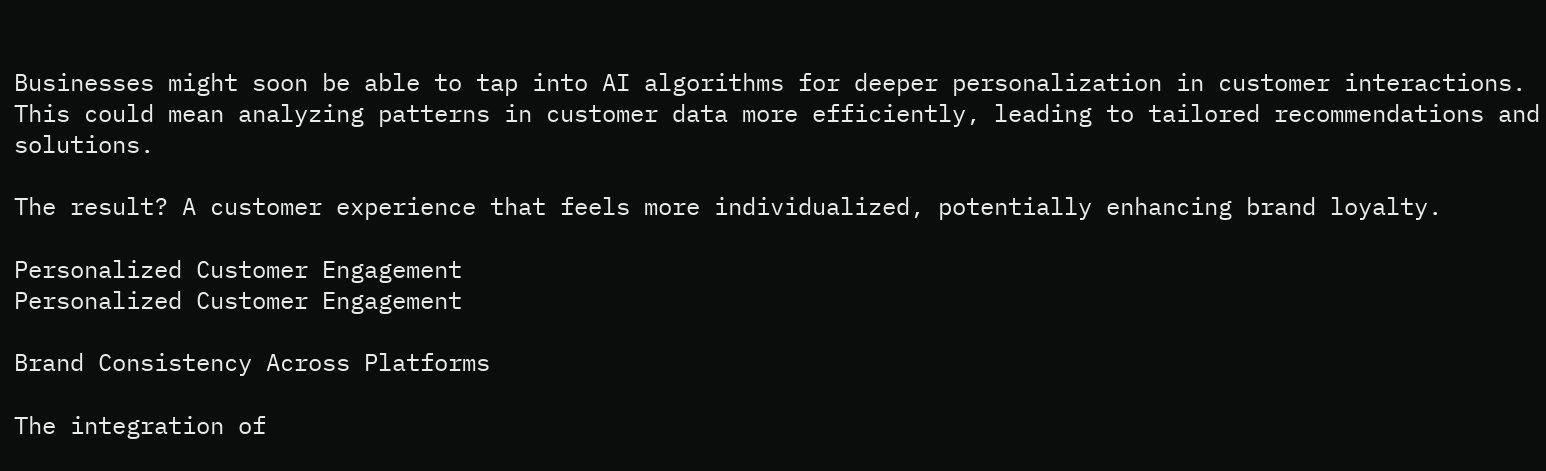Businesses might soon be able to tap into AI algorithms for deeper personalization in customer interactions. This could mean analyzing patterns in customer data more efficiently, leading to tailored recommendations and solutions.

The result? A customer experience that feels more individualized, potentially enhancing brand loyalty.

Personalized Customer Engagement
Personalized Customer Engagement

Brand Consistency Across Platforms

The integration of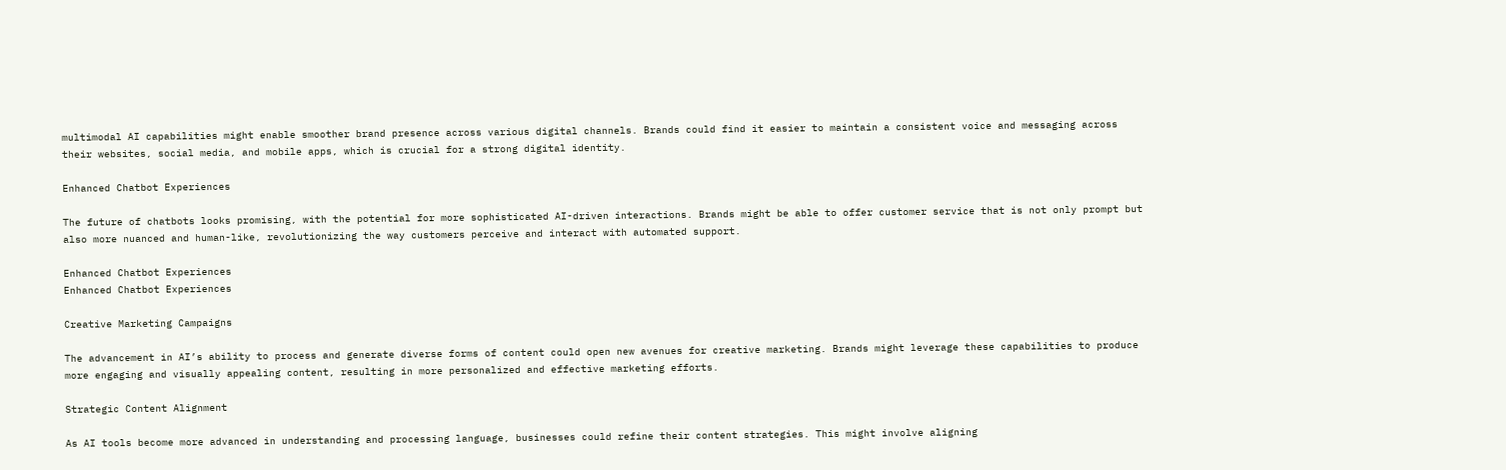multimodal AI capabilities might enable smoother brand presence across various digital channels. Brands could find it easier to maintain a consistent voice and messaging across their websites, social media, and mobile apps, which is crucial for a strong digital identity.

Enhanced Chatbot Experiences

The future of chatbots looks promising, with the potential for more sophisticated AI-driven interactions. Brands might be able to offer customer service that is not only prompt but also more nuanced and human-like, revolutionizing the way customers perceive and interact with automated support.

Enhanced Chatbot Experiences
Enhanced Chatbot Experiences

Creative Marketing Campaigns

The advancement in AI’s ability to process and generate diverse forms of content could open new avenues for creative marketing. Brands might leverage these capabilities to produce more engaging and visually appealing content, resulting in more personalized and effective marketing efforts.

Strategic Content Alignment

As AI tools become more advanced in understanding and processing language, businesses could refine their content strategies. This might involve aligning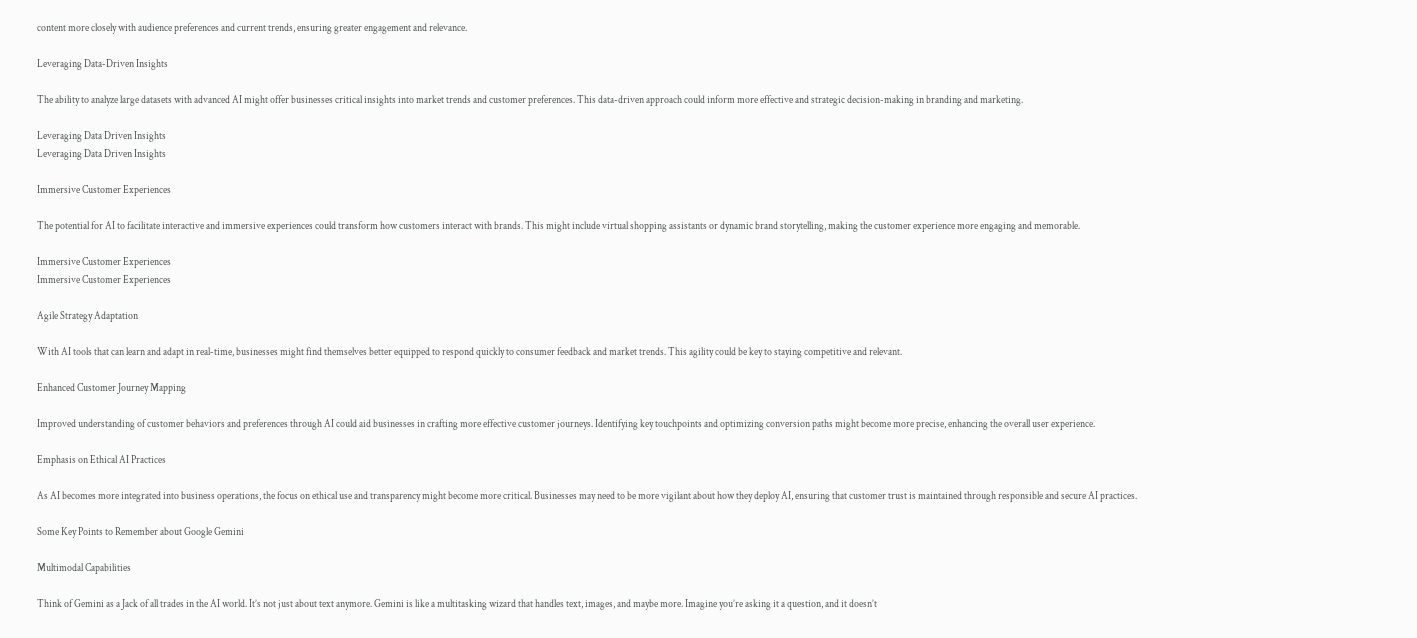content more closely with audience preferences and current trends, ensuring greater engagement and relevance.

Leveraging Data-Driven Insights

The ability to analyze large datasets with advanced AI might offer businesses critical insights into market trends and customer preferences. This data-driven approach could inform more effective and strategic decision-making in branding and marketing.

Leveraging Data Driven Insights
Leveraging Data Driven Insights

Immersive Customer Experiences

The potential for AI to facilitate interactive and immersive experiences could transform how customers interact with brands. This might include virtual shopping assistants or dynamic brand storytelling, making the customer experience more engaging and memorable.

Immersive Customer Experiences
Immersive Customer Experiences

Agile Strategy Adaptation

With AI tools that can learn and adapt in real-time, businesses might find themselves better equipped to respond quickly to consumer feedback and market trends. This agility could be key to staying competitive and relevant.

Enhanced Customer Journey Mapping

Improved understanding of customer behaviors and preferences through AI could aid businesses in crafting more effective customer journeys. Identifying key touchpoints and optimizing conversion paths might become more precise, enhancing the overall user experience.

Emphasis on Ethical AI Practices

As AI becomes more integrated into business operations, the focus on ethical use and transparency might become more critical. Businesses may need to be more vigilant about how they deploy AI, ensuring that customer trust is maintained through responsible and secure AI practices.

Some Key Points to Remember about Google Gemini

Multimodal Capabilities

Think of Gemini as a Jack of all trades in the AI world. It’s not just about text anymore. Gemini is like a multitasking wizard that handles text, images, and maybe more. Imagine you’re asking it a question, and it doesn’t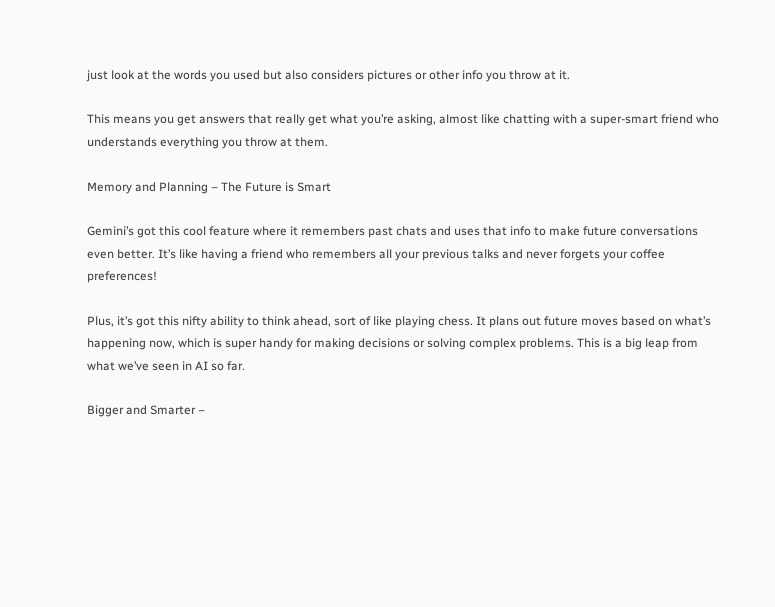just look at the words you used but also considers pictures or other info you throw at it.

This means you get answers that really get what you’re asking, almost like chatting with a super-smart friend who understands everything you throw at them.

Memory and Planning – The Future is Smart

Gemini’s got this cool feature where it remembers past chats and uses that info to make future conversations even better. It’s like having a friend who remembers all your previous talks and never forgets your coffee preferences!

Plus, it’s got this nifty ability to think ahead, sort of like playing chess. It plans out future moves based on what’s happening now, which is super handy for making decisions or solving complex problems. This is a big leap from what we’ve seen in AI so far.

Bigger and Smarter –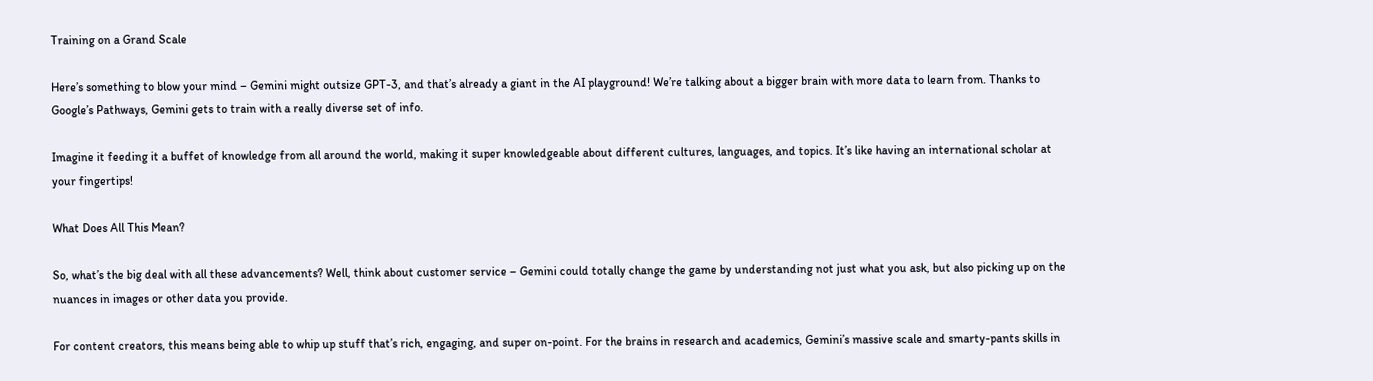Training on a Grand Scale

Here’s something to blow your mind – Gemini might outsize GPT-3, and that’s already a giant in the AI playground! We’re talking about a bigger brain with more data to learn from. Thanks to Google’s Pathways, Gemini gets to train with a really diverse set of info.

Imagine it feeding it a buffet of knowledge from all around the world, making it super knowledgeable about different cultures, languages, and topics. It’s like having an international scholar at your fingertips!

What Does All This Mean?

So, what’s the big deal with all these advancements? Well, think about customer service – Gemini could totally change the game by understanding not just what you ask, but also picking up on the nuances in images or other data you provide.

For content creators, this means being able to whip up stuff that’s rich, engaging, and super on-point. For the brains in research and academics, Gemini’s massive scale and smarty-pants skills in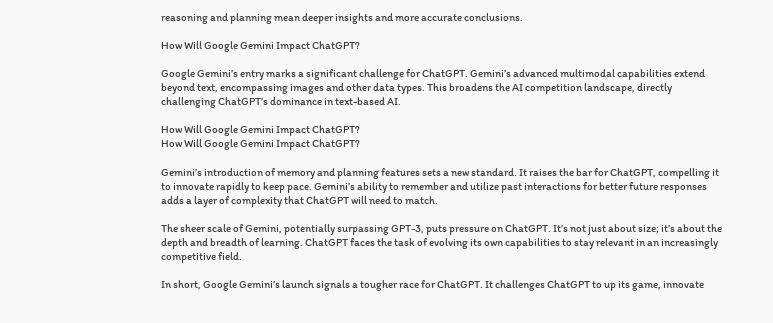reasoning and planning mean deeper insights and more accurate conclusions.

How Will Google Gemini Impact ChatGPT?

Google Gemini’s entry marks a significant challenge for ChatGPT. Gemini’s advanced multimodal capabilities extend beyond text, encompassing images and other data types. This broadens the AI competition landscape, directly challenging ChatGPT’s dominance in text-based AI.

How Will Google Gemini Impact ChatGPT?
How Will Google Gemini Impact ChatGPT?

Gemini’s introduction of memory and planning features sets a new standard. It raises the bar for ChatGPT, compelling it to innovate rapidly to keep pace. Gemini’s ability to remember and utilize past interactions for better future responses adds a layer of complexity that ChatGPT will need to match.

The sheer scale of Gemini, potentially surpassing GPT-3, puts pressure on ChatGPT. It’s not just about size; it’s about the depth and breadth of learning. ChatGPT faces the task of evolving its own capabilities to stay relevant in an increasingly competitive field.

In short, Google Gemini’s launch signals a tougher race for ChatGPT. It challenges ChatGPT to up its game, innovate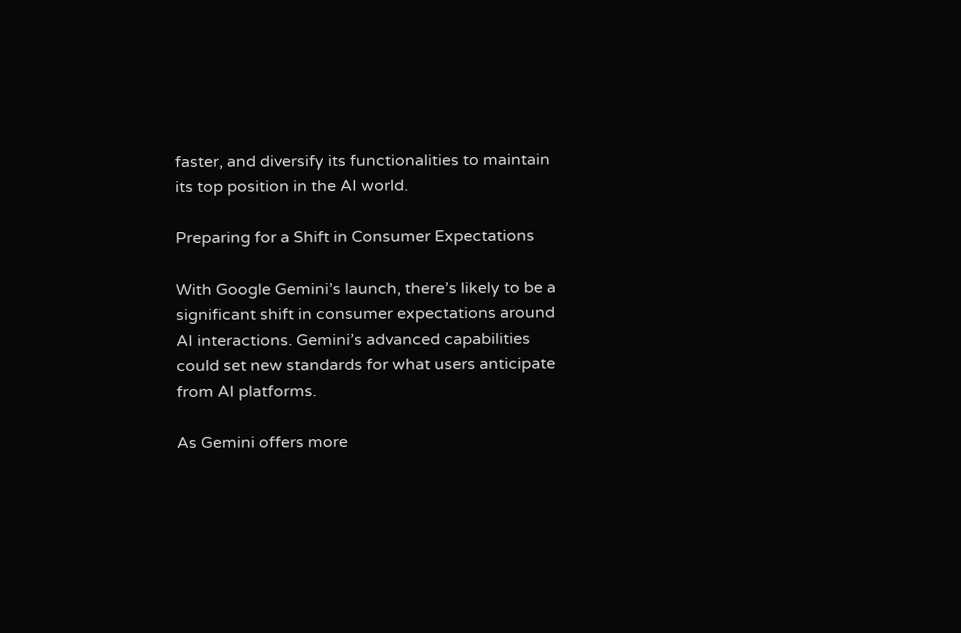faster, and diversify its functionalities to maintain its top position in the AI world.

Preparing for a Shift in Consumer Expectations

With Google Gemini’s launch, there’s likely to be a significant shift in consumer expectations around AI interactions. Gemini’s advanced capabilities could set new standards for what users anticipate from AI platforms.

As Gemini offers more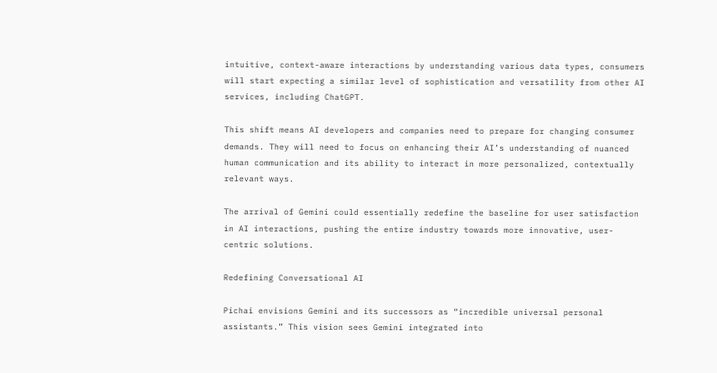intuitive, context-aware interactions by understanding various data types, consumers will start expecting a similar level of sophistication and versatility from other AI services, including ChatGPT.

This shift means AI developers and companies need to prepare for changing consumer demands. They will need to focus on enhancing their AI’s understanding of nuanced human communication and its ability to interact in more personalized, contextually relevant ways.

The arrival of Gemini could essentially redefine the baseline for user satisfaction in AI interactions, pushing the entire industry towards more innovative, user-centric solutions.

Redefining Conversational AI

Pichai envisions Gemini and its successors as “incredible universal personal assistants.” This vision sees Gemini integrated into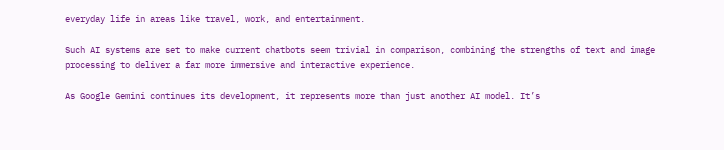everyday life in areas like travel, work, and entertainment.

Such AI systems are set to make current chatbots seem trivial in comparison, combining the strengths of text and image processing to deliver a far more immersive and interactive experience.

As Google Gemini continues its development, it represents more than just another AI model. It’s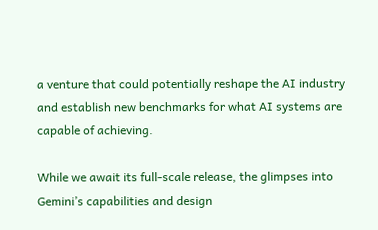a venture that could potentially reshape the AI industry and establish new benchmarks for what AI systems are capable of achieving.

While we await its full-scale release, the glimpses into Gemini’s capabilities and design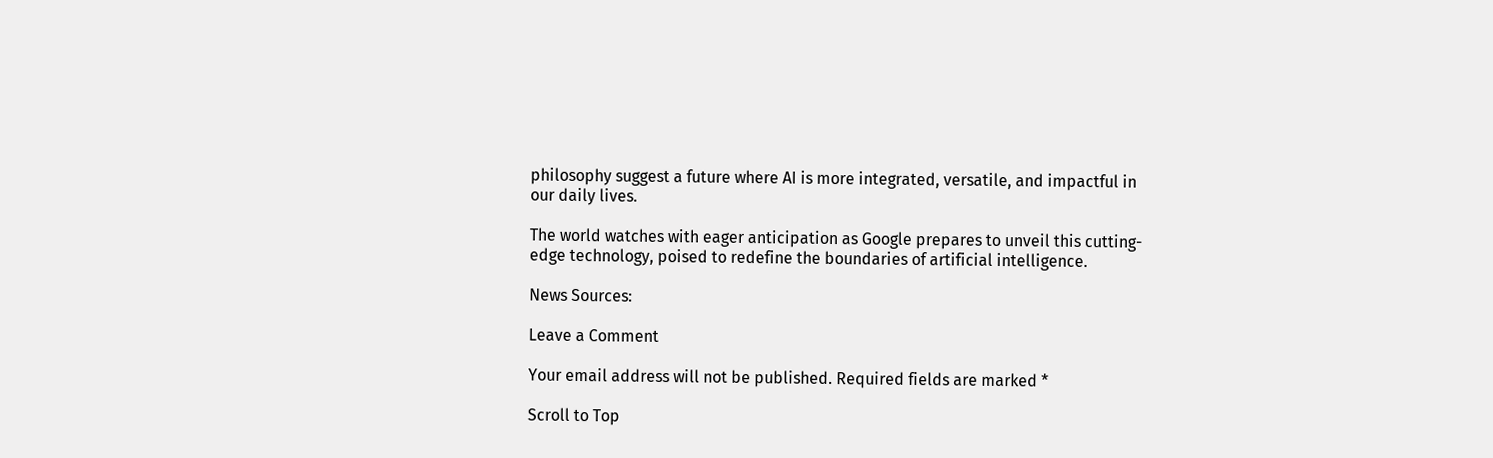philosophy suggest a future where AI is more integrated, versatile, and impactful in our daily lives.

The world watches with eager anticipation as Google prepares to unveil this cutting-edge technology, poised to redefine the boundaries of artificial intelligence.

News Sources:

Leave a Comment

Your email address will not be published. Required fields are marked *

Scroll to Top